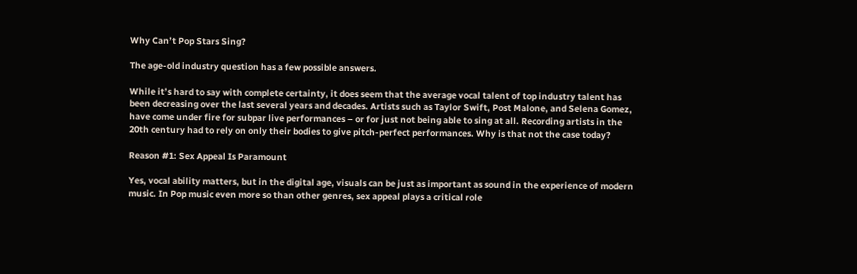Why Can’t Pop Stars Sing?

The age-old industry question has a few possible answers.

While it’s hard to say with complete certainty, it does seem that the average vocal talent of top industry talent has been decreasing over the last several years and decades. Artists such as Taylor Swift, Post Malone, and Selena Gomez, have come under fire for subpar live performances – or for just not being able to sing at all. Recording artists in the 20th century had to rely on only their bodies to give pitch-perfect performances. Why is that not the case today?

Reason #1: Sex Appeal Is Paramount

Yes, vocal ability matters, but in the digital age, visuals can be just as important as sound in the experience of modern music. In Pop music even more so than other genres, sex appeal plays a critical role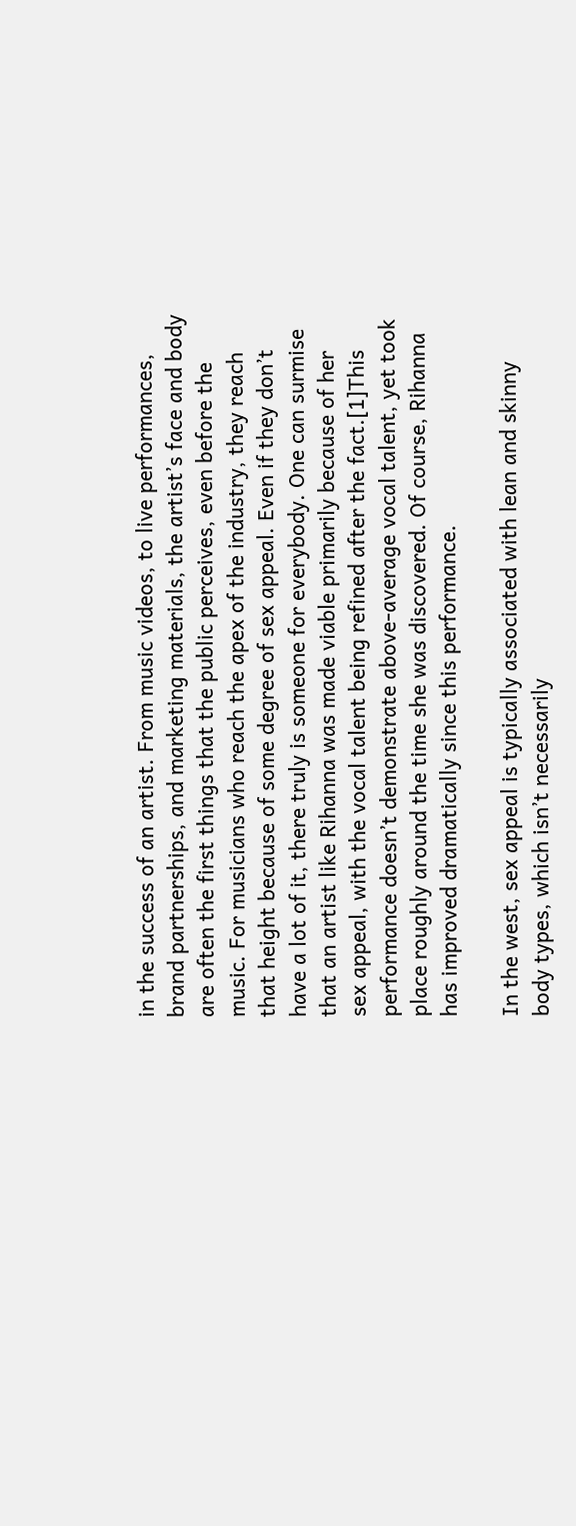in the success of an artist. From music videos, to live performances, brand partnerships, and marketing materials, the artist’s face and body are often the first things that the public perceives, even before the music. For musicians who reach the apex of the industry, they reach that height because of some degree of sex appeal. Even if they don’t have a lot of it, there truly is someone for everybody. One can surmise that an artist like Rihanna was made viable primarily because of her sex appeal, with the vocal talent being refined after the fact.[1]This performance doesn’t demonstrate above-average vocal talent, yet took place roughly around the time she was discovered. Of course, Rihanna has improved dramatically since this performance.

In the west, sex appeal is typically associated with lean and skinny body types, which isn’t necessarily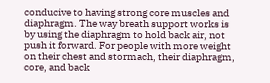conducive to having strong core muscles and diaphragm. The way breath support works is by using the diaphragm to hold back air, not push it forward. For people with more weight on their chest and stormach, their diaphragm, core, and back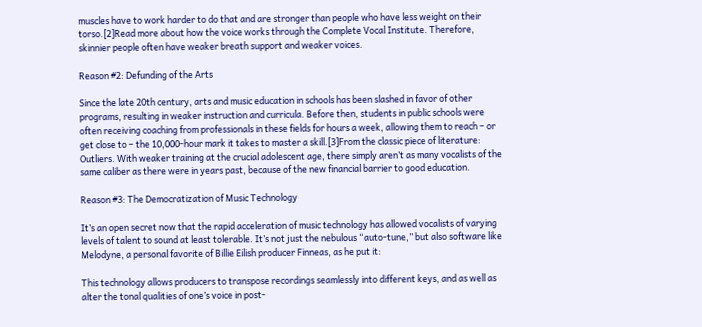muscles have to work harder to do that and are stronger than people who have less weight on their torso.[2]Read more about how the voice works through the Complete Vocal Institute. Therefore, skinnier people often have weaker breath support and weaker voices.

Reason #2: Defunding of the Arts

Since the late 20th century, arts and music education in schools has been slashed in favor of other programs, resulting in weaker instruction and curricula. Before then, students in public schools were often receiving coaching from professionals in these fields for hours a week, allowing them to reach – or get close to – the 10,000-hour mark it takes to master a skill.[3]From the classic piece of literature: Outliers. With weaker training at the crucial adolescent age, there simply aren’t as many vocalists of the same caliber as there were in years past, because of the new financial barrier to good education.

Reason #3: The Democratization of Music Technology

It’s an open secret now that the rapid acceleration of music technology has allowed vocalists of varying levels of talent to sound at least tolerable. It’s not just the nebulous “auto-tune,” but also software like Melodyne, a personal favorite of Billie Eilish producer Finneas, as he put it:

This technology allows producers to transpose recordings seamlessly into different keys, and as well as alter the tonal qualities of one’s voice in post-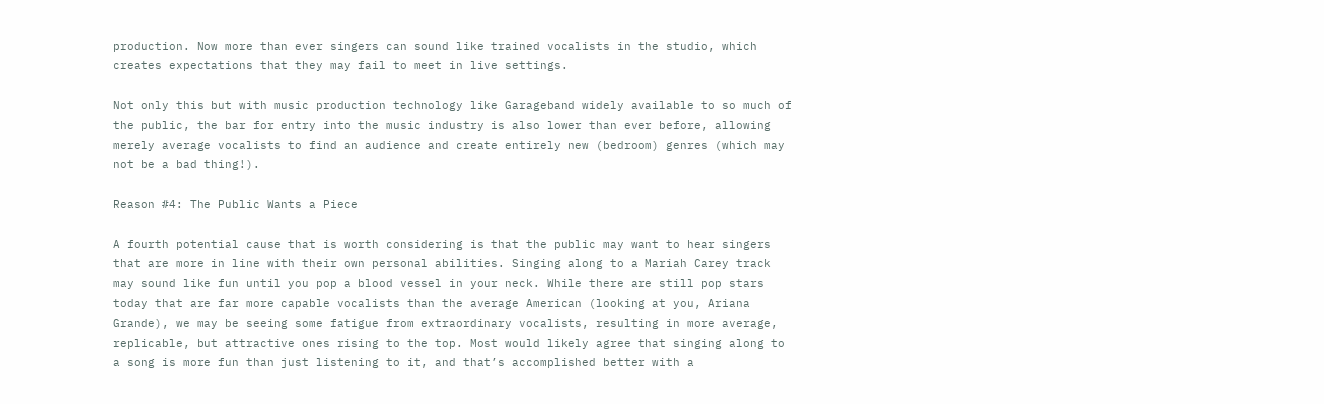production. Now more than ever singers can sound like trained vocalists in the studio, which creates expectations that they may fail to meet in live settings.

Not only this but with music production technology like Garageband widely available to so much of the public, the bar for entry into the music industry is also lower than ever before, allowing merely average vocalists to find an audience and create entirely new (bedroom) genres (which may not be a bad thing!).

Reason #4: The Public Wants a Piece

A fourth potential cause that is worth considering is that the public may want to hear singers that are more in line with their own personal abilities. Singing along to a Mariah Carey track may sound like fun until you pop a blood vessel in your neck. While there are still pop stars today that are far more capable vocalists than the average American (looking at you, Ariana Grande), we may be seeing some fatigue from extraordinary vocalists, resulting in more average, replicable, but attractive ones rising to the top. Most would likely agree that singing along to a song is more fun than just listening to it, and that’s accomplished better with a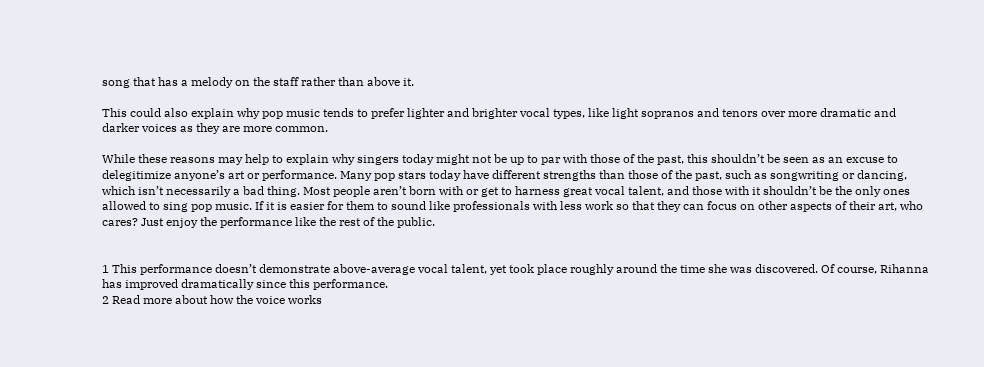song that has a melody on the staff rather than above it.

This could also explain why pop music tends to prefer lighter and brighter vocal types, like light sopranos and tenors over more dramatic and darker voices as they are more common.

While these reasons may help to explain why singers today might not be up to par with those of the past, this shouldn’t be seen as an excuse to delegitimize anyone’s art or performance. Many pop stars today have different strengths than those of the past, such as songwriting or dancing, which isn’t necessarily a bad thing. Most people aren’t born with or get to harness great vocal talent, and those with it shouldn’t be the only ones allowed to sing pop music. If it is easier for them to sound like professionals with less work so that they can focus on other aspects of their art, who cares? Just enjoy the performance like the rest of the public.


1 This performance doesn’t demonstrate above-average vocal talent, yet took place roughly around the time she was discovered. Of course, Rihanna has improved dramatically since this performance.
2 Read more about how the voice works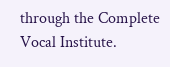through the Complete Vocal Institute.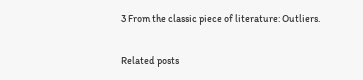3 From the classic piece of literature: Outliers.

Related posts